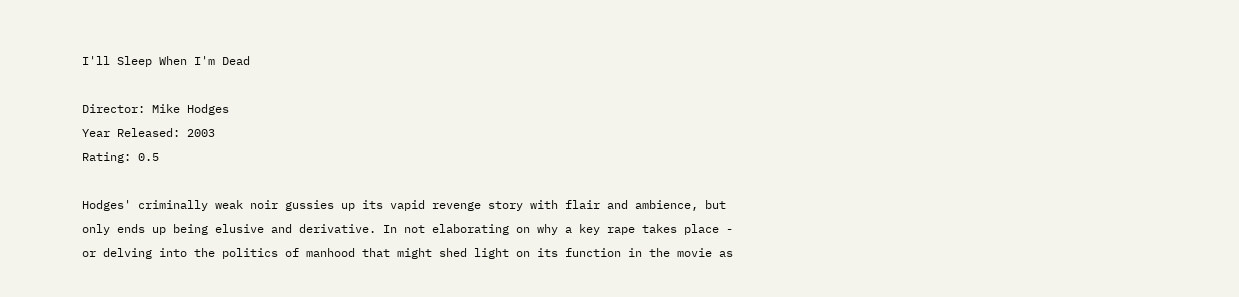I'll Sleep When I'm Dead

Director: Mike Hodges
Year Released: 2003
Rating: 0.5

Hodges' criminally weak noir gussies up its vapid revenge story with flair and ambience, but only ends up being elusive and derivative. In not elaborating on why a key rape takes place - or delving into the politics of manhood that might shed light on its function in the movie as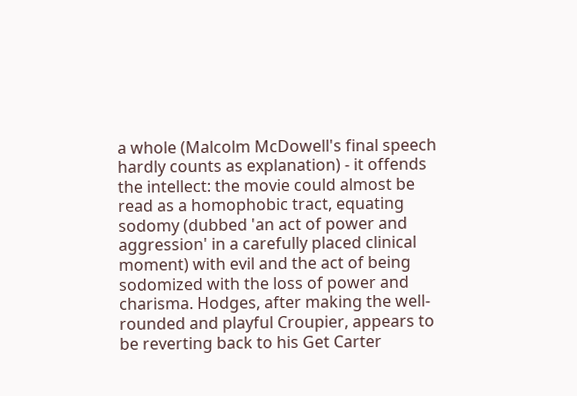a whole (Malcolm McDowell's final speech hardly counts as explanation) - it offends the intellect: the movie could almost be read as a homophobic tract, equating sodomy (dubbed 'an act of power and aggression' in a carefully placed clinical moment) with evil and the act of being sodomized with the loss of power and charisma. Hodges, after making the well-rounded and playful Croupier, appears to be reverting back to his Get Carter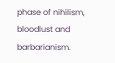phase of nihilism, bloodlust and barbarianism.